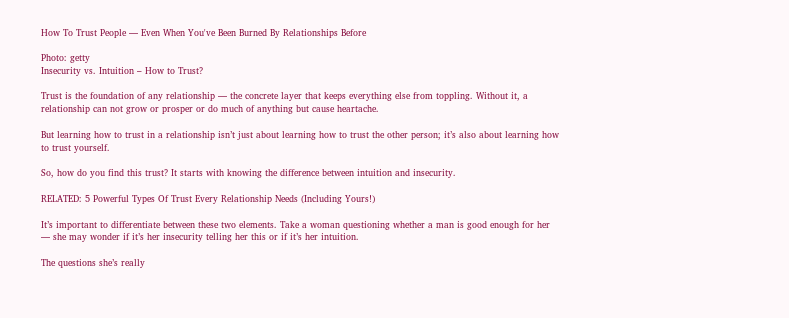How To Trust People — Even When You've Been Burned By Relationships Before

Photo: getty
Insecurity vs. Intuition – How to Trust?

Trust is the foundation of any relationship — the concrete layer that keeps everything else from toppling. Without it, a relationship can not grow or prosper or do much of anything but cause heartache.

But learning how to trust in a relationship isn’t just about learning how to trust the other person; it’s also about learning how to trust yourself.

So, how do you find this trust? It starts with knowing the difference between intuition and insecurity.

RELATED: 5 Powerful Types Of Trust Every Relationship Needs (Including Yours!)

It’s important to differentiate between these two elements. Take a woman questioning whether a man is good enough for her — she may wonder if it’s her insecurity telling her this or if it’s her intuition.

The questions she’s really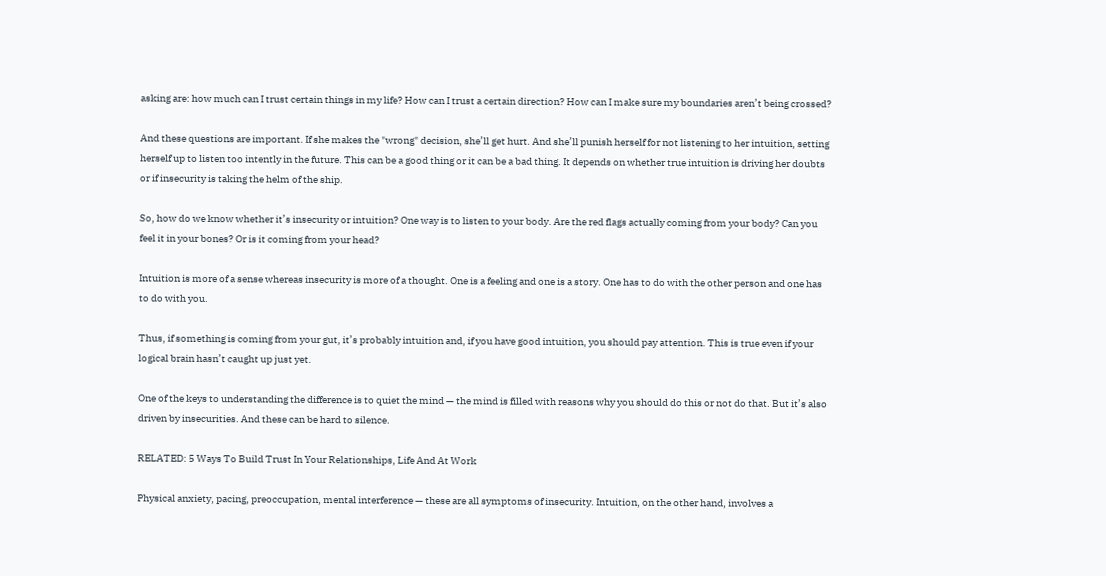asking are: how much can I trust certain things in my life? How can I trust a certain direction? How can I make sure my boundaries aren’t being crossed?

And these questions are important. If she makes the "wrong" decision, she’ll get hurt. And she’ll punish herself for not listening to her intuition, setting herself up to listen too intently in the future. This can be a good thing or it can be a bad thing. It depends on whether true intuition is driving her doubts or if insecurity is taking the helm of the ship.

So, how do we know whether it’s insecurity or intuition? One way is to listen to your body. Are the red flags actually coming from your body? Can you feel it in your bones? Or is it coming from your head?

Intuition is more of a sense whereas insecurity is more of a thought. One is a feeling and one is a story. One has to do with the other person and one has to do with you.

Thus, if something is coming from your gut, it’s probably intuition and, if you have good intuition, you should pay attention. This is true even if your logical brain hasn’t caught up just yet.

One of the keys to understanding the difference is to quiet the mind — the mind is filled with reasons why you should do this or not do that. But it’s also driven by insecurities. And these can be hard to silence.

RELATED: 5 Ways To Build Trust In Your Relationships, Life And At Work

Physical anxiety, pacing, preoccupation, mental interference — these are all symptoms of insecurity. Intuition, on the other hand, involves a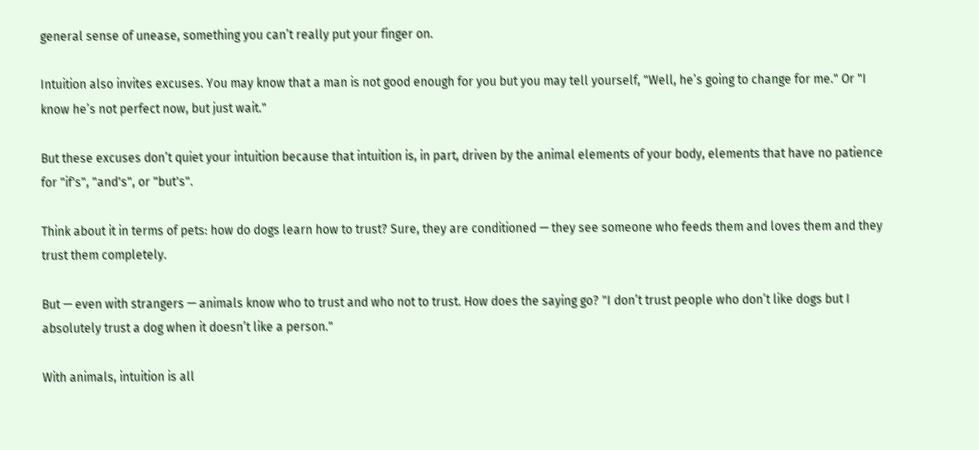general sense of unease, something you can’t really put your finger on.

Intuition also invites excuses. You may know that a man is not good enough for you but you may tell yourself, "Well, he’s going to change for me." Or "I know he’s not perfect now, but just wait."

But these excuses don’t quiet your intuition because that intuition is, in part, driven by the animal elements of your body, elements that have no patience for "if's", "and's", or "but's".

Think about it in terms of pets: how do dogs learn how to trust? Sure, they are conditioned — they see someone who feeds them and loves them and they trust them completely.

But — even with strangers — animals know who to trust and who not to trust. How does the saying go? "I don’t trust people who don’t like dogs but I absolutely trust a dog when it doesn’t like a person."

With animals, intuition is all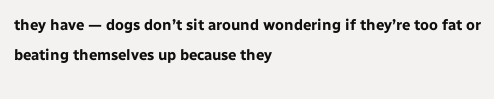they have — dogs don’t sit around wondering if they’re too fat or beating themselves up because they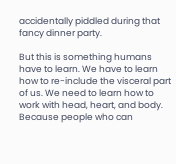accidentally piddled during that fancy dinner party.

But this is something humans have to learn. We have to learn how to re-include the visceral part of us. We need to learn how to work with head, heart, and body. Because people who can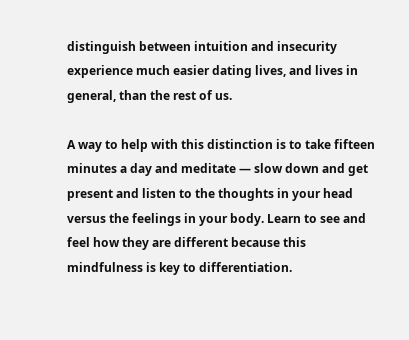distinguish between intuition and insecurity experience much easier dating lives, and lives in general, than the rest of us.

A way to help with this distinction is to take fifteen minutes a day and meditate — slow down and get present and listen to the thoughts in your head versus the feelings in your body. Learn to see and feel how they are different because this mindfulness is key to differentiation.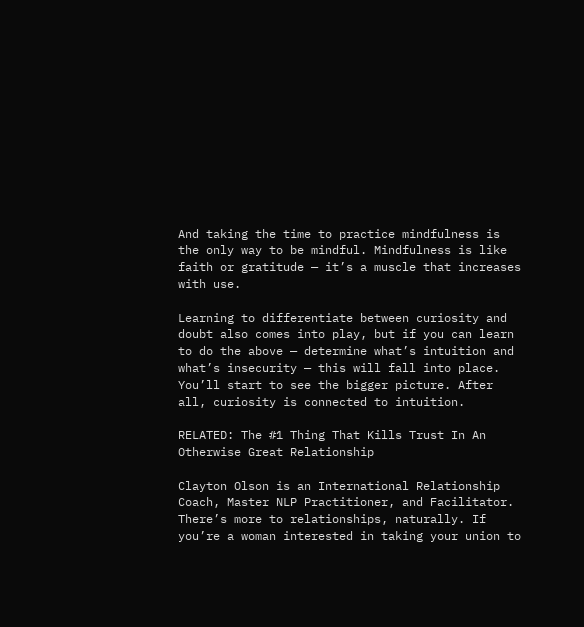And taking the time to practice mindfulness is the only way to be mindful. Mindfulness is like faith or gratitude — it’s a muscle that increases with use.

Learning to differentiate between curiosity and doubt also comes into play, but if you can learn to do the above — determine what’s intuition and what’s insecurity — this will fall into place. You’ll start to see the bigger picture. After all, curiosity is connected to intuition.

RELATED: The #1 Thing That Kills Trust In An Otherwise Great Relationship

Clayton Olson is an International Relationship Coach, Master NLP Practitioner, and Facilitator. There’s more to relationships, naturally. If you’re a woman interested in taking your union to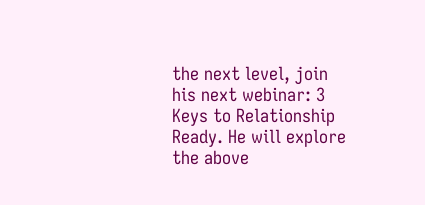the next level, join his next webinar: 3 Keys to Relationship Ready. He will explore the above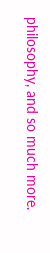philosophy, and so much more.